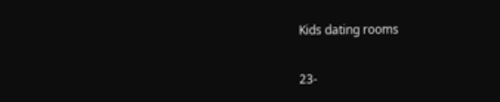Kids dating rooms

23-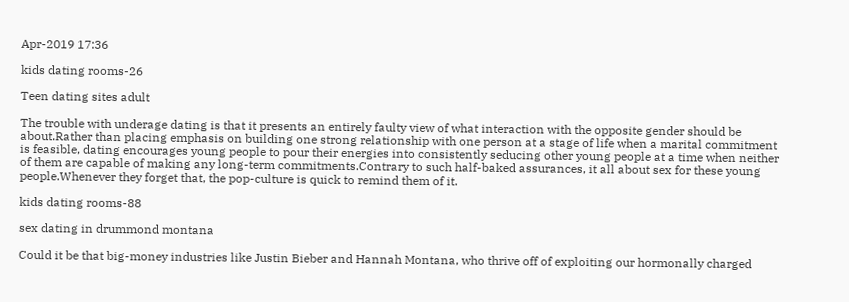Apr-2019 17:36

kids dating rooms-26

Teen dating sites adult

The trouble with underage dating is that it presents an entirely faulty view of what interaction with the opposite gender should be about.Rather than placing emphasis on building one strong relationship with one person at a stage of life when a marital commitment is feasible, dating encourages young people to pour their energies into consistently seducing other young people at a time when neither of them are capable of making any long-term commitments.Contrary to such half-baked assurances, it all about sex for these young people.Whenever they forget that, the pop-culture is quick to remind them of it.

kids dating rooms-88

sex dating in drummond montana

Could it be that big-money industries like Justin Bieber and Hannah Montana, who thrive off of exploiting our hormonally charged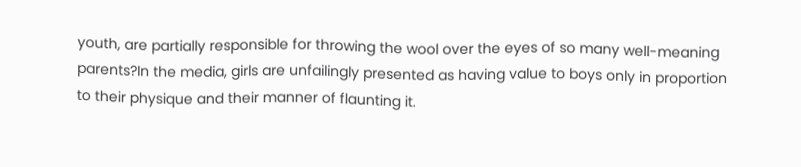youth, are partially responsible for throwing the wool over the eyes of so many well-meaning parents?In the media, girls are unfailingly presented as having value to boys only in proportion to their physique and their manner of flaunting it.